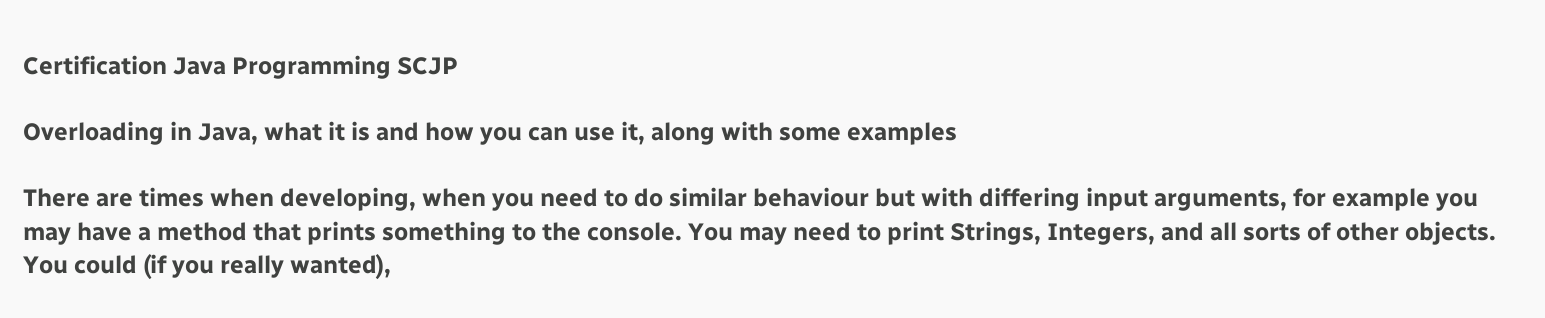Certification Java Programming SCJP

Overloading in Java, what it is and how you can use it, along with some examples

There are times when developing, when you need to do similar behaviour but with differing input arguments, for example you may have a method that prints something to the console. You may need to print Strings, Integers, and all sorts of other objects. You could (if you really wanted),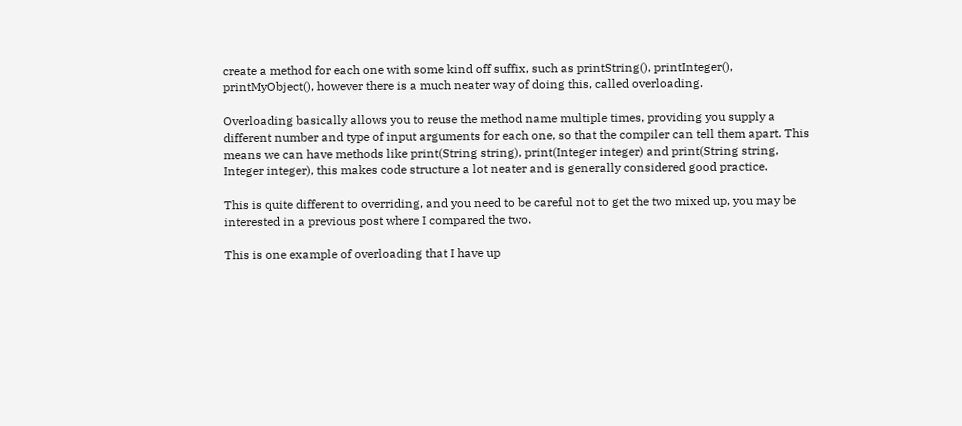create a method for each one with some kind off suffix, such as printString(), printInteger(), printMyObject(), however there is a much neater way of doing this, called overloading.

Overloading basically allows you to reuse the method name multiple times, providing you supply a different number and type of input arguments for each one, so that the compiler can tell them apart. This means we can have methods like print(String string), print(Integer integer) and print(String string, Integer integer), this makes code structure a lot neater and is generally considered good practice.

This is quite different to overriding, and you need to be careful not to get the two mixed up, you may be interested in a previous post where I compared the two.

This is one example of overloading that I have up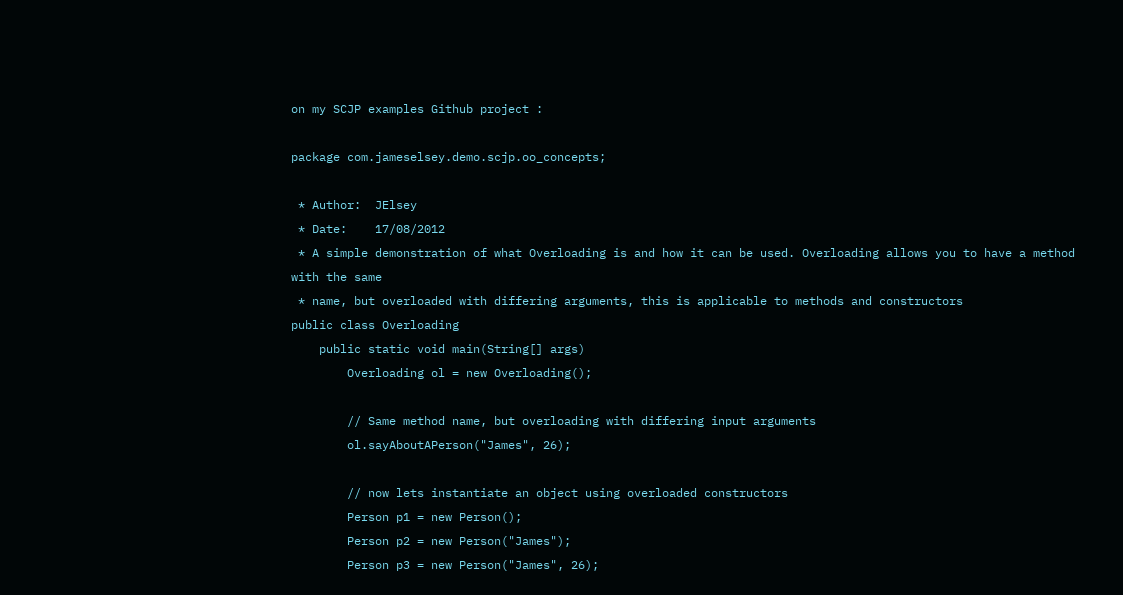on my SCJP examples Github project :

package com.jameselsey.demo.scjp.oo_concepts;

 * Author:  JElsey
 * Date:    17/08/2012
 * A simple demonstration of what Overloading is and how it can be used. Overloading allows you to have a method with the same
 * name, but overloaded with differing arguments, this is applicable to methods and constructors
public class Overloading
    public static void main(String[] args)
        Overloading ol = new Overloading();

        // Same method name, but overloading with differing input arguments
        ol.sayAboutAPerson("James", 26);

        // now lets instantiate an object using overloaded constructors
        Person p1 = new Person();
        Person p2 = new Person("James");
        Person p3 = new Person("James", 26);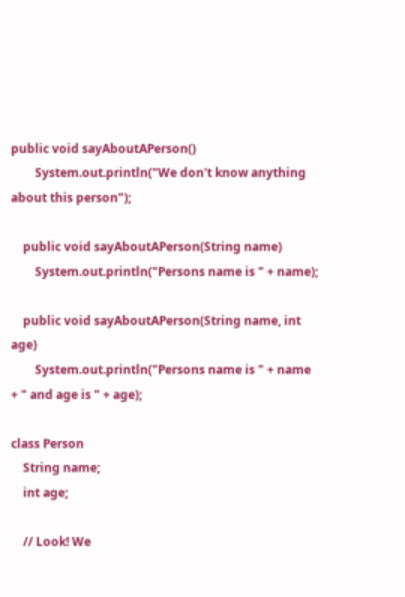public void sayAboutAPerson()
        System.out.println("We don't know anything about this person");

    public void sayAboutAPerson(String name)
        System.out.println("Persons name is " + name);

    public void sayAboutAPerson(String name, int age)
        System.out.println("Persons name is " + name + " and age is " + age);

class Person
    String name;
    int age;

    // Look! We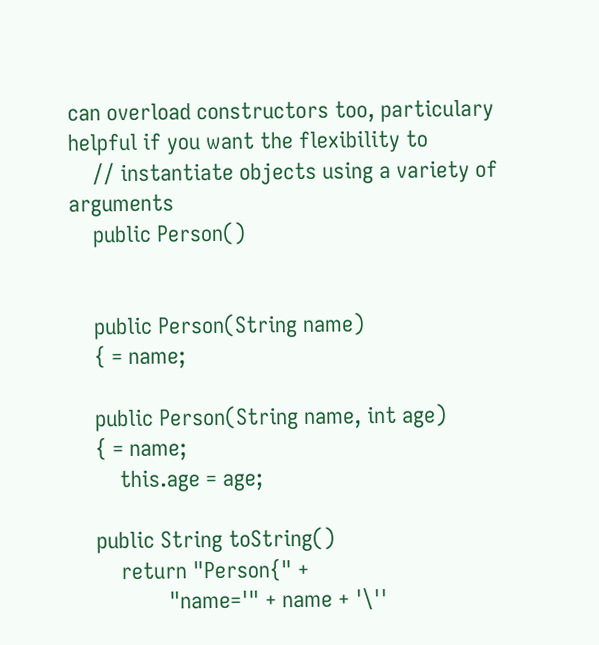can overload constructors too, particulary helpful if you want the flexibility to
    // instantiate objects using a variety of arguments
    public Person()


    public Person(String name)
    { = name;

    public Person(String name, int age)
    { = name;
        this.age = age;

    public String toString()
        return "Person{" +
                "name='" + name + '\''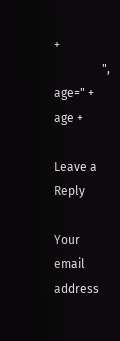+
                ", age=" + age +

Leave a Reply

Your email address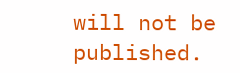will not be published.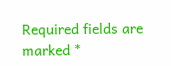Required fields are marked *